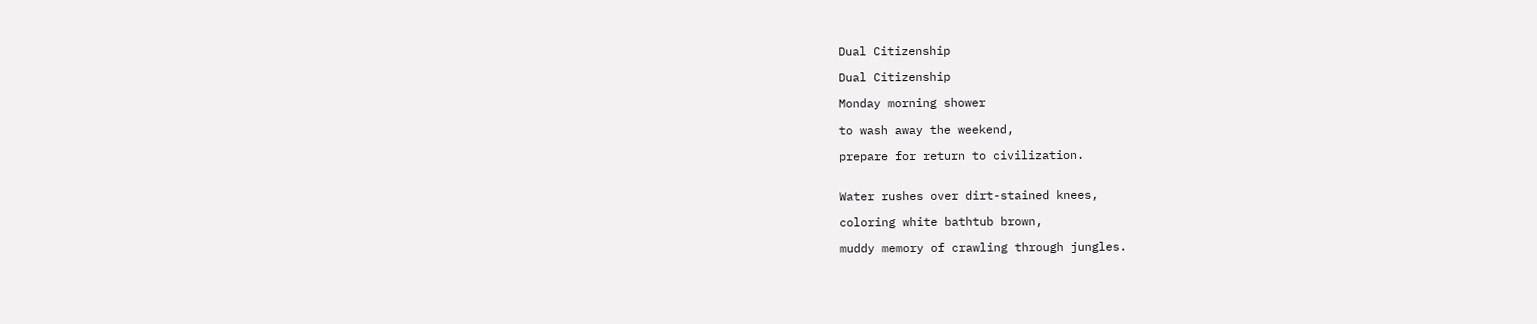Dual Citizenship

Dual Citizenship

Monday morning shower

to wash away the weekend,

prepare for return to civilization.


Water rushes over dirt-stained knees,

coloring white bathtub brown,

muddy memory of crawling through jungles.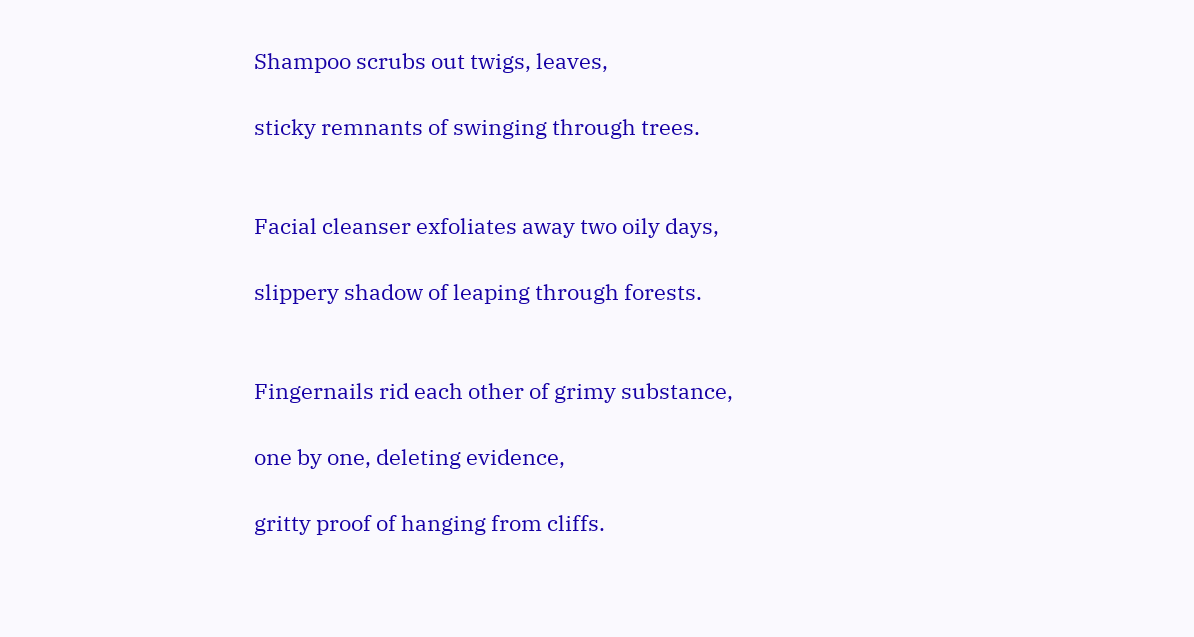Shampoo scrubs out twigs, leaves,

sticky remnants of swinging through trees.


Facial cleanser exfoliates away two oily days,

slippery shadow of leaping through forests.


Fingernails rid each other of grimy substance,

one by one, deleting evidence,

gritty proof of hanging from cliffs.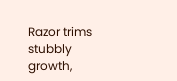Razor trims stubbly growth,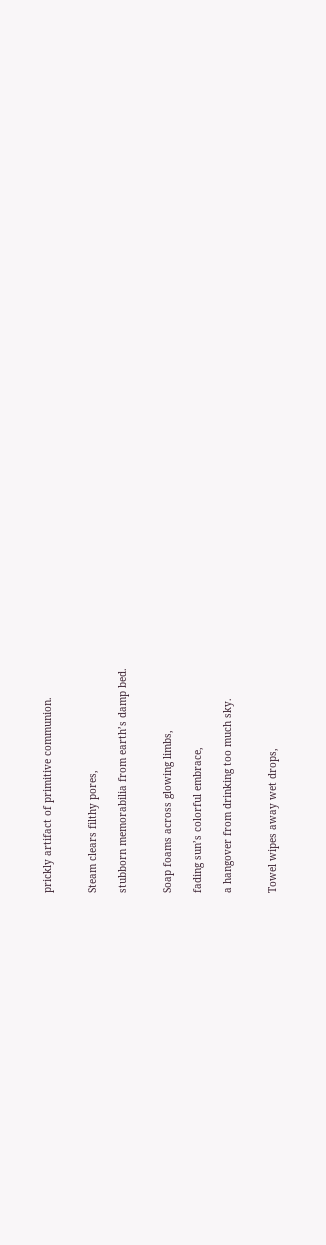prickly artifact of primitive communion.


Steam clears filthy pores,

stubborn memorabilia from earth’s damp bed.


Soap foams across glowing limbs,

fading sun’s colorful embrace,

a hangover from drinking too much sky.


Towel wipes away wet drops,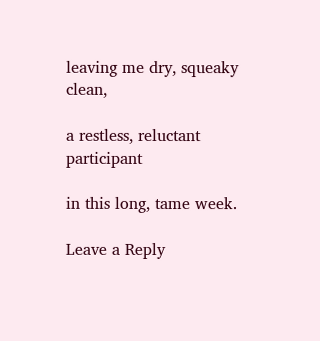leaving me dry, squeaky clean,

a restless, reluctant participant

in this long, tame week.

Leave a Reply